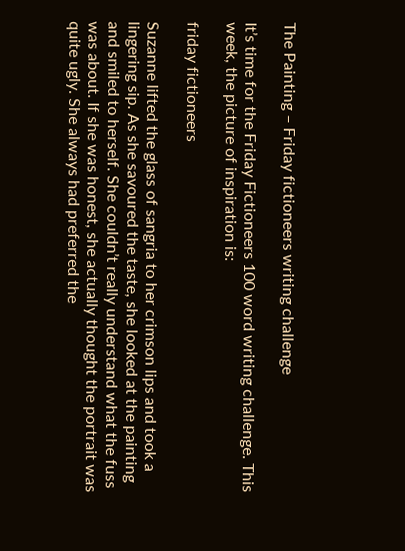The Painting – Friday fictioneers writing challenge

It’s time for the Friday Fictioneers 100 word writing challenge. This week, the picture of inspiration is:

friday fictioneers

Suzanne lifted the glass of sangria to her crimson lips and took a lingering sip. As she savoured the taste, she looked at the painting and smiled to herself. She couldn’t really understand what the fuss was about. If she was honest, she actually thought the portrait was quite ugly. She always had preferred the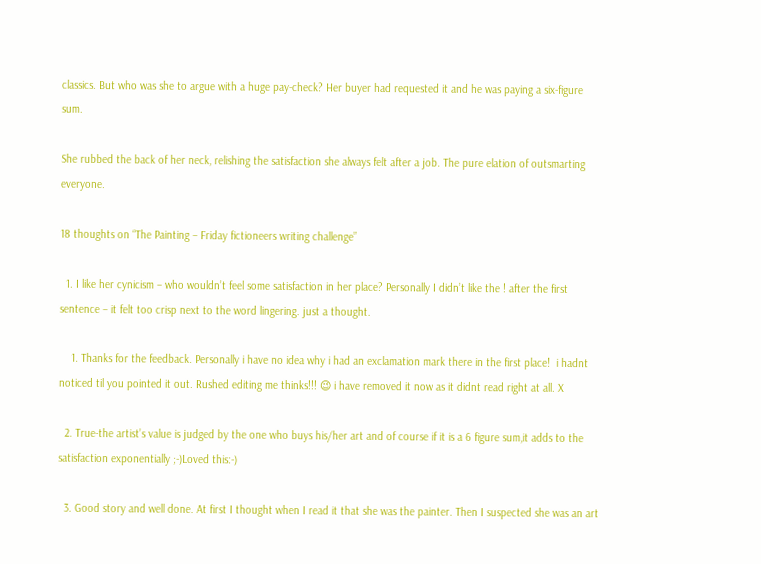classics. But who was she to argue with a huge pay-check? Her buyer had requested it and he was paying a six-figure sum.

She rubbed the back of her neck, relishing the satisfaction she always felt after a job. The pure elation of outsmarting everyone.

18 thoughts on “The Painting – Friday fictioneers writing challenge”

  1. I like her cynicism – who wouldn’t feel some satisfaction in her place? Personally I didn’t like the ! after the first sentence – it felt too crisp next to the word lingering. just a thought.

    1. Thanks for the feedback. Personally i have no idea why i had an exclamation mark there in the first place!  i hadnt noticed til you pointed it out. Rushed editing me thinks!!! 😉 i have removed it now as it didnt read right at all. X

  2. True-the artist’s value is judged by the one who buys his/her art and of course if it is a 6 figure sum,it adds to the satisfaction exponentially ;-)Loved this:-)

  3. Good story and well done. At first I thought when I read it that she was the painter. Then I suspected she was an art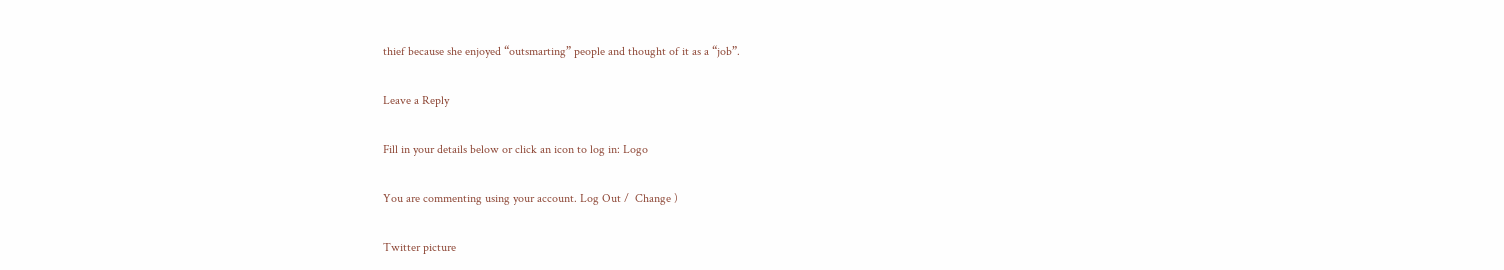thief because she enjoyed “outsmarting” people and thought of it as a “job”.

Leave a Reply

Fill in your details below or click an icon to log in: Logo

You are commenting using your account. Log Out /  Change )

Twitter picture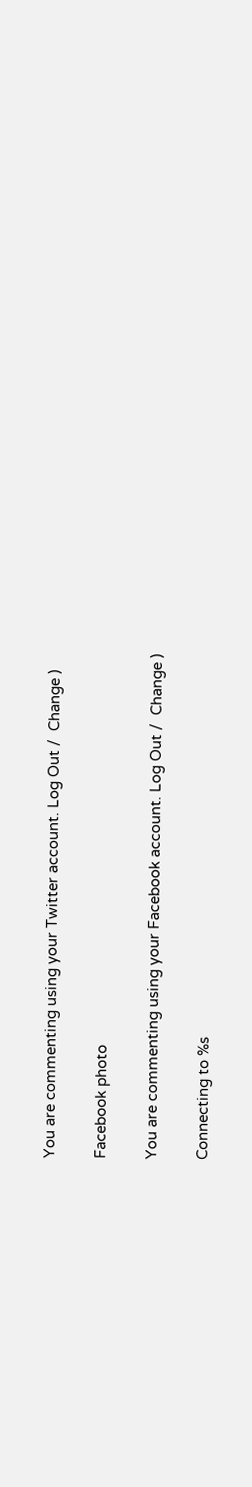You are commenting using your Twitter account. Log Out /  Change )

Facebook photo

You are commenting using your Facebook account. Log Out /  Change )

Connecting to %s